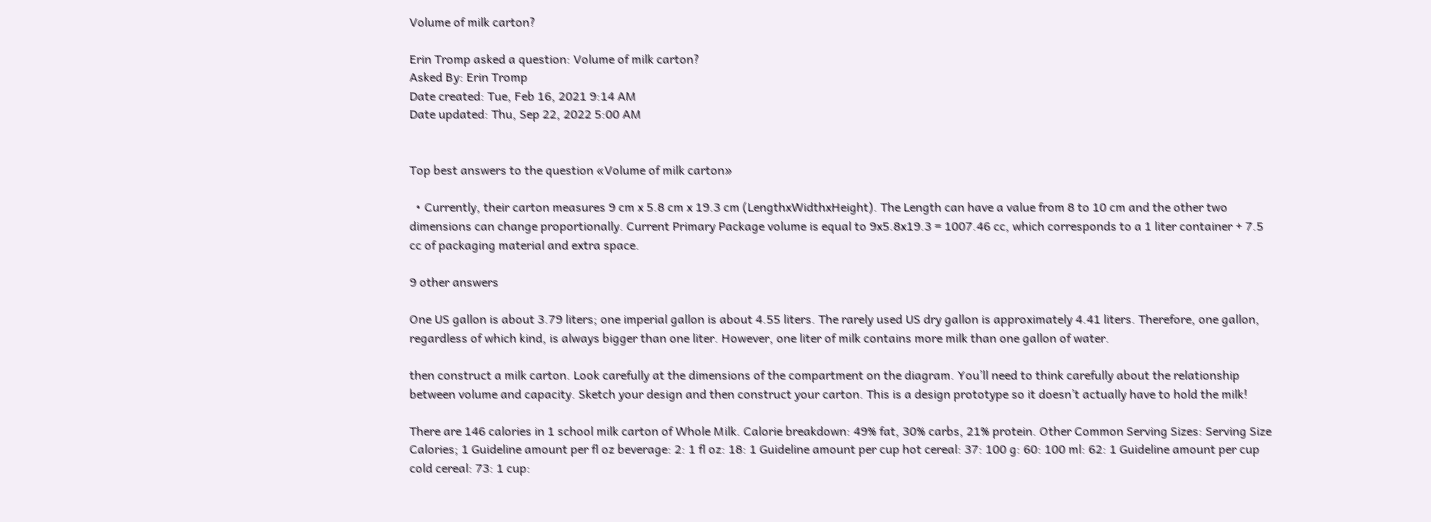Volume of milk carton?

Erin Tromp asked a question: Volume of milk carton?
Asked By: Erin Tromp
Date created: Tue, Feb 16, 2021 9:14 AM
Date updated: Thu, Sep 22, 2022 5:00 AM


Top best answers to the question «Volume of milk carton»

  • Currently, their carton measures 9 cm x 5.8 cm x 19.3 cm (LengthxWidthxHeight). The Length can have a value from 8 to 10 cm and the other two dimensions can change proportionally. Current Primary Package volume is equal to 9x5.8x19.3 = 1007.46 cc, which corresponds to a 1 liter container + 7.5 cc of packaging material and extra space.

9 other answers

One US gallon is about 3.79 liters; one imperial gallon is about 4.55 liters. The rarely used US dry gallon is approximately 4.41 liters. Therefore, one gallon, regardless of which kind, is always bigger than one liter. However, one liter of milk contains more milk than one gallon of water.

then construct a milk carton. Look carefully at the dimensions of the compartment on the diagram. You’ll need to think carefully about the relationship between volume and capacity. Sketch your design and then construct your carton. This is a design prototype so it doesn’t actually have to hold the milk!

There are 146 calories in 1 school milk carton of Whole Milk. Calorie breakdown: 49% fat, 30% carbs, 21% protein. Other Common Serving Sizes: Serving Size Calories; 1 Guideline amount per fl oz beverage: 2: 1 fl oz: 18: 1 Guideline amount per cup hot cereal: 37: 100 g: 60: 100 ml: 62: 1 Guideline amount per cup cold cereal: 73: 1 cup: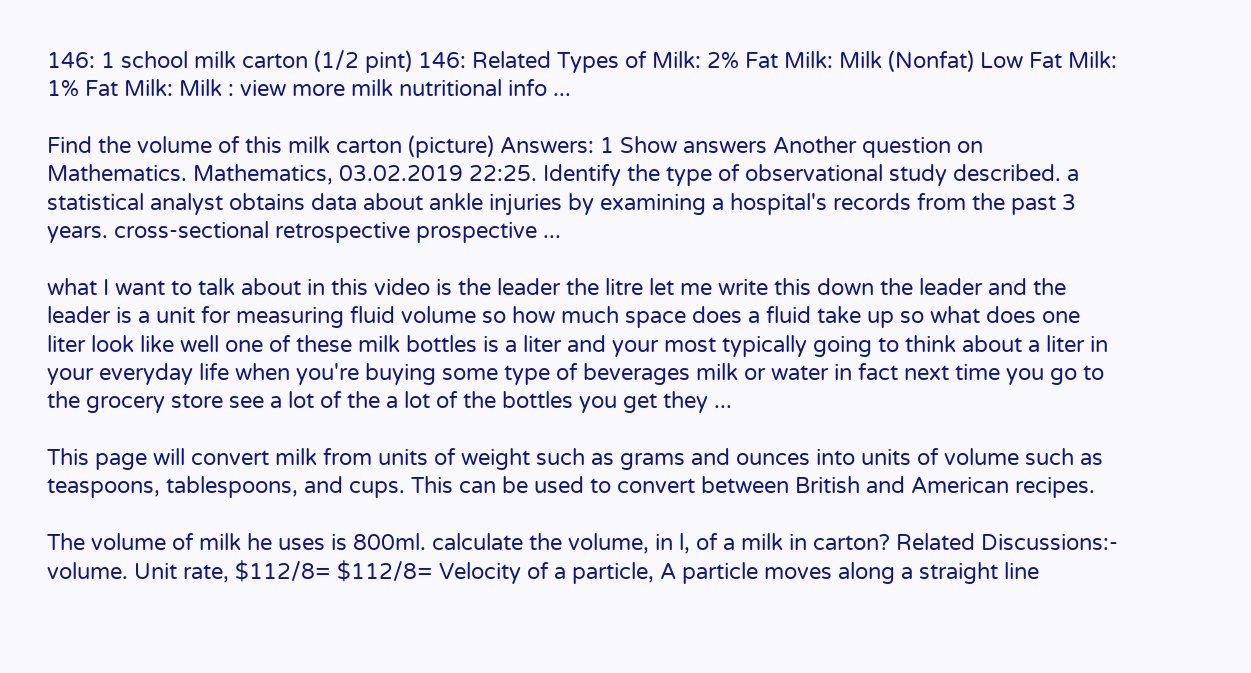146: 1 school milk carton (1/2 pint) 146: Related Types of Milk: 2% Fat Milk: Milk (Nonfat) Low Fat Milk: 1% Fat Milk: Milk : view more milk nutritional info ...

Find the volume of this milk carton (picture) Answers: 1 Show answers Another question on Mathematics. Mathematics, 03.02.2019 22:25. Identify the type of observational study described. a statistical analyst obtains data about ankle injuries by examining a hospital's records from the past 3 years. cross-sectional retrospective prospective ...

what I want to talk about in this video is the leader the litre let me write this down the leader and the leader is a unit for measuring fluid volume so how much space does a fluid take up so what does one liter look like well one of these milk bottles is a liter and your most typically going to think about a liter in your everyday life when you're buying some type of beverages milk or water in fact next time you go to the grocery store see a lot of the a lot of the bottles you get they ...

This page will convert milk from units of weight such as grams and ounces into units of volume such as teaspoons, tablespoons, and cups. This can be used to convert between British and American recipes.

The volume of milk he uses is 800ml. calculate the volume, in l, of a milk in carton? Related Discussions:- volume. Unit rate, $112/8= $112/8= Velocity of a particle, A particle moves along a straight line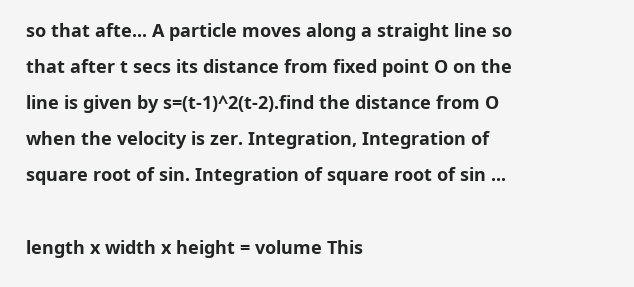so that afte... A particle moves along a straight line so that after t secs its distance from fixed point O on the line is given by s=(t-1)^2(t-2).find the distance from O when the velocity is zer. Integration, Integration of square root of sin. Integration of square root of sin ...

length x width x height = volume This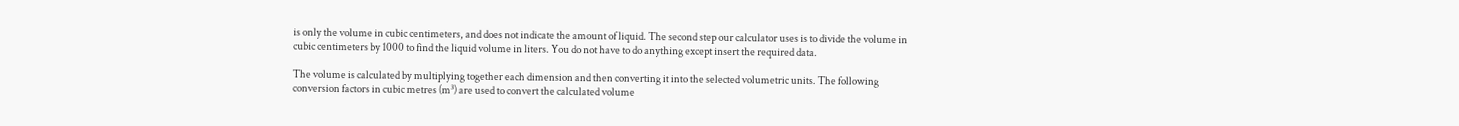is only the volume in cubic centimeters, and does not indicate the amount of liquid. The second step our calculator uses is to divide the volume in cubic centimeters by 1000 to find the liquid volume in liters. You do not have to do anything except insert the required data.

The volume is calculated by multiplying together each dimension and then converting it into the selected volumetric units. The following conversion factors in cubic metres (m³) are used to convert the calculated volume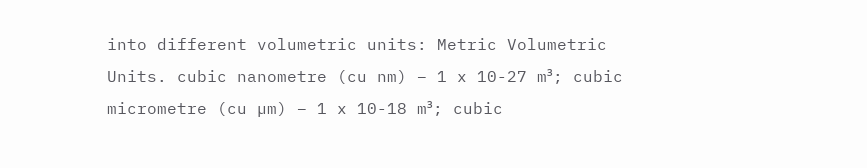into different volumetric units: Metric Volumetric Units. cubic nanometre (cu nm) – 1 x 10-27 m³; cubic micrometre (cu µm) – 1 x 10-18 m³; cubic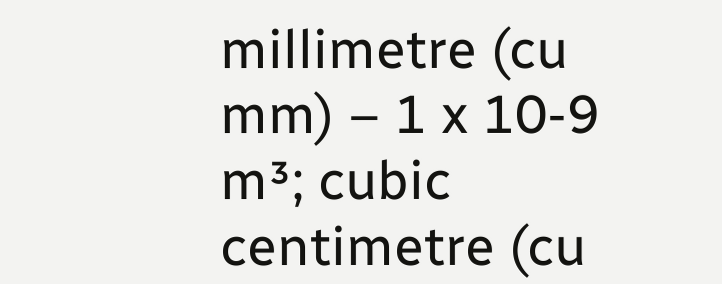millimetre (cu mm) – 1 x 10-9 m³; cubic centimetre (cu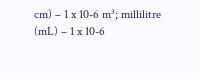cm) – 1 x 10-6 m³; millilitre (mL) – 1 x 10-6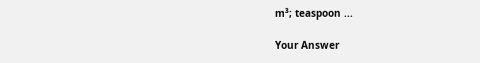m³; teaspoon ...

Your Answer